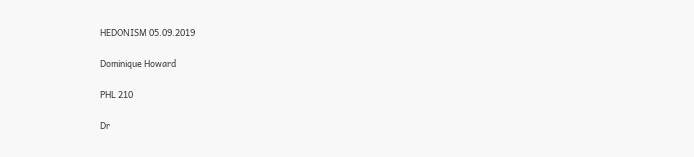HEDONISM 05.09.2019

Dominique Howard

PHL 210

Dr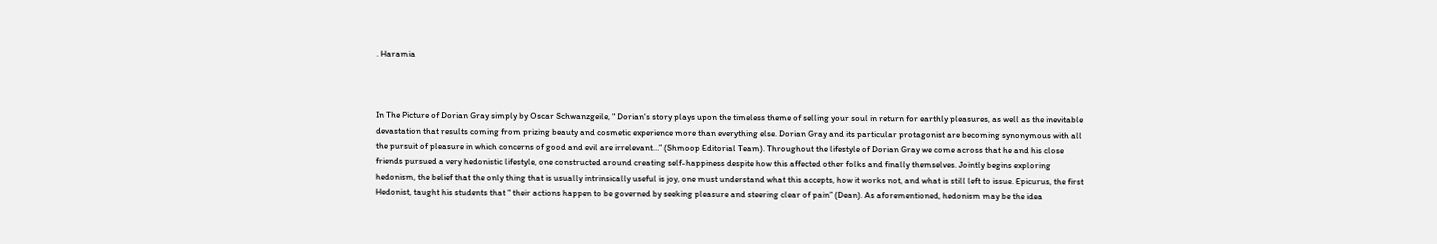. Haramia



In The Picture of Dorian Gray simply by Oscar Schwanzgeile, " Dorian's story plays upon the timeless theme of selling your soul in return for earthly pleasures, as well as the inevitable devastation that results coming from prizing beauty and cosmetic experience more than everything else. Dorian Gray and its particular protagonist are becoming synonymous with all the pursuit of pleasure in which concerns of good and evil are irrelevant…” (Shmoop Editorial Team). Throughout the lifestyle of Dorian Gray we come across that he and his close friends pursued a very hedonistic lifestyle, one constructed around creating self-happiness despite how this affected other folks and finally themselves. Jointly begins exploring hedonism, the belief that the only thing that is usually intrinsically useful is joy, one must understand what this accepts, how it works not, and what is still left to issue. Epicurus, the first Hedonist, taught his students that " their actions happen to be governed by seeking pleasure and steering clear of pain” (Dean). As aforementioned, hedonism may be the idea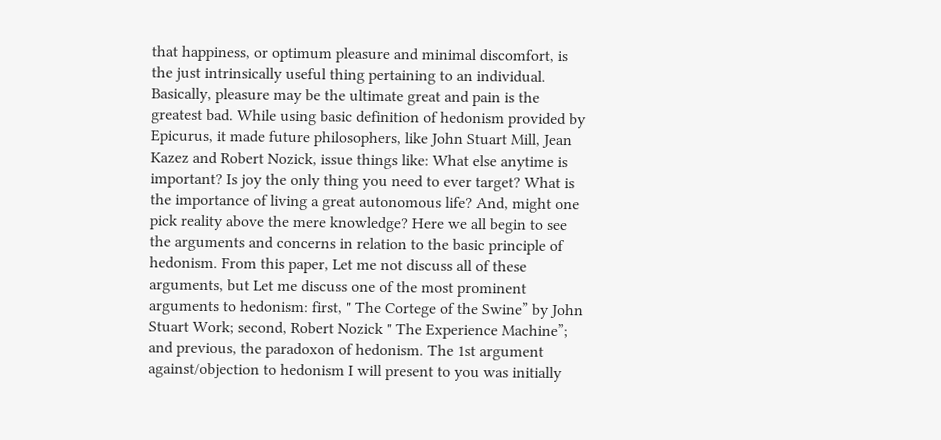that happiness, or optimum pleasure and minimal discomfort, is the just intrinsically useful thing pertaining to an individual. Basically, pleasure may be the ultimate great and pain is the greatest bad. While using basic definition of hedonism provided by Epicurus, it made future philosophers, like John Stuart Mill, Jean Kazez and Robert Nozick, issue things like: What else anytime is important? Is joy the only thing you need to ever target? What is the importance of living a great autonomous life? And, might one pick reality above the mere knowledge? Here we all begin to see the arguments and concerns in relation to the basic principle of hedonism. From this paper, Let me not discuss all of these arguments, but Let me discuss one of the most prominent arguments to hedonism: first, " The Cortege of the Swine” by John Stuart Work; second, Robert Nozick " The Experience Machine”; and previous, the paradoxon of hedonism. The 1st argument against/objection to hedonism I will present to you was initially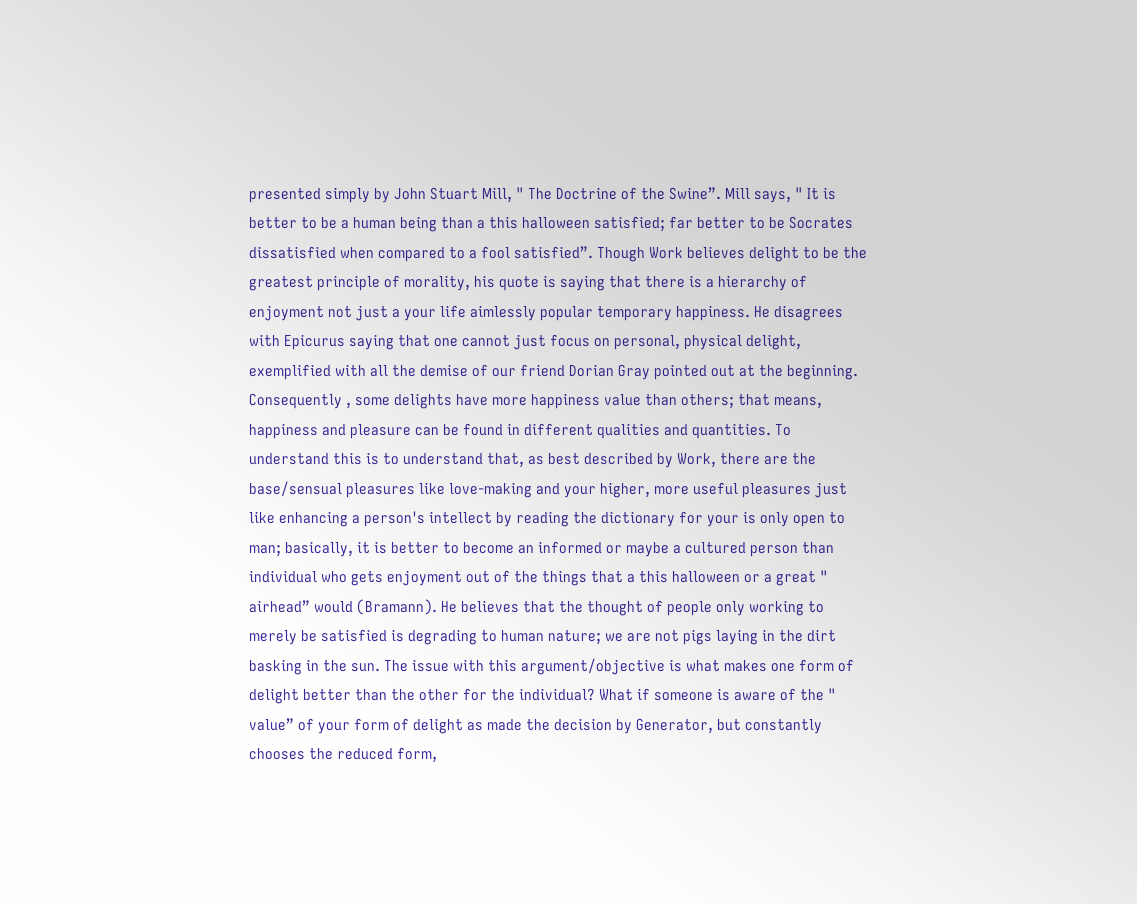presented simply by John Stuart Mill, " The Doctrine of the Swine”. Mill says, " It is better to be a human being than a this halloween satisfied; far better to be Socrates dissatisfied when compared to a fool satisfied”. Though Work believes delight to be the greatest principle of morality, his quote is saying that there is a hierarchy of enjoyment not just a your life aimlessly popular temporary happiness. He disagrees with Epicurus saying that one cannot just focus on personal, physical delight, exemplified with all the demise of our friend Dorian Gray pointed out at the beginning. Consequently , some delights have more happiness value than others; that means, happiness and pleasure can be found in different qualities and quantities. To understand this is to understand that, as best described by Work, there are the base/sensual pleasures like love-making and your higher, more useful pleasures just like enhancing a person's intellect by reading the dictionary for your is only open to man; basically, it is better to become an informed or maybe a cultured person than individual who gets enjoyment out of the things that a this halloween or a great " airhead” would (Bramann). He believes that the thought of people only working to merely be satisfied is degrading to human nature; we are not pigs laying in the dirt basking in the sun. The issue with this argument/objective is what makes one form of delight better than the other for the individual? What if someone is aware of the " value” of your form of delight as made the decision by Generator, but constantly chooses the reduced form,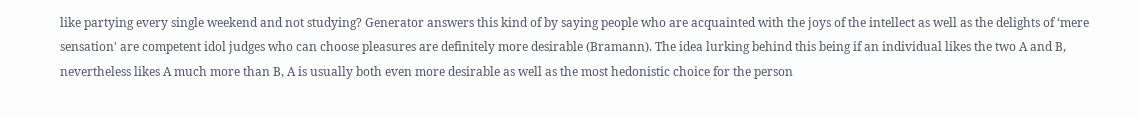like partying every single weekend and not studying? Generator answers this kind of by saying people who are acquainted with the joys of the intellect as well as the delights of ‘mere sensation' are competent idol judges who can choose pleasures are definitely more desirable (Bramann). The idea lurking behind this being if an individual likes the two A and B, nevertheless likes A much more than B, A is usually both even more desirable as well as the most hedonistic choice for the person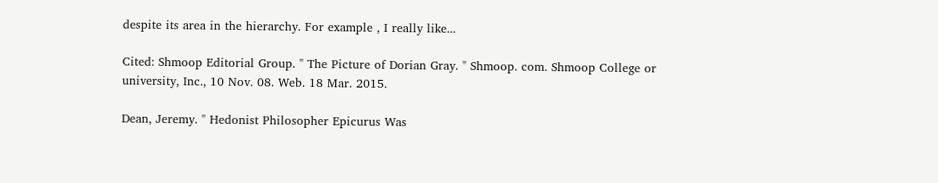despite its area in the hierarchy. For example , I really like...

Cited: Shmoop Editorial Group. " The Picture of Dorian Gray. " Shmoop. com. Shmoop College or university, Inc., 10 Nov. 08. Web. 18 Mar. 2015.

Dean, Jeremy. " Hedonist Philosopher Epicurus Was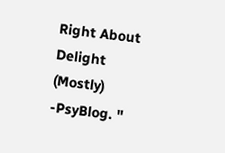Right About Delight (Mostly) -PsyBlog. "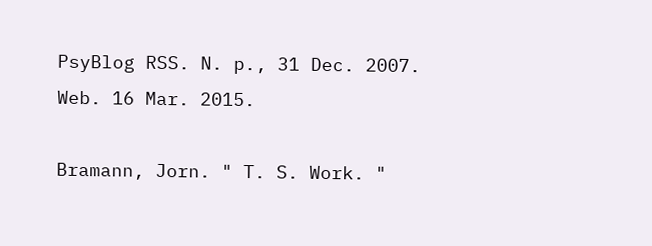PsyBlog RSS. N. p., 31 Dec. 2007. Web. 16 Mar. 2015.

Bramann, Jorn. " T. S. Work. "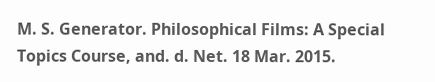M. S. Generator. Philosophical Films: A Special Topics Course, and. d. Net. 18 Mar. 2015.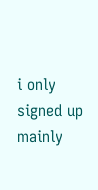i only signed up mainly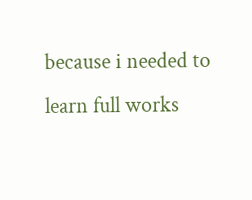because i needed to learn full works